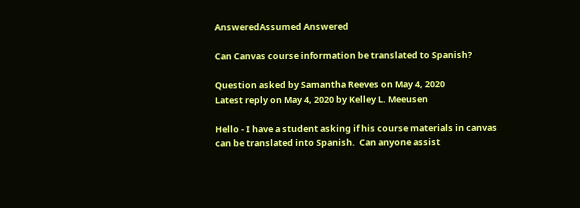AnsweredAssumed Answered

Can Canvas course information be translated to Spanish?

Question asked by Samantha Reeves on May 4, 2020
Latest reply on May 4, 2020 by Kelley L. Meeusen

Hello - I have a student asking if his course materials in canvas can be translated into Spanish.  Can anyone assist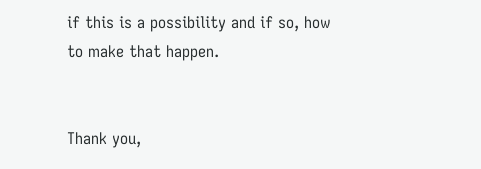if this is a possibility and if so, how to make that happen.


Thank you,